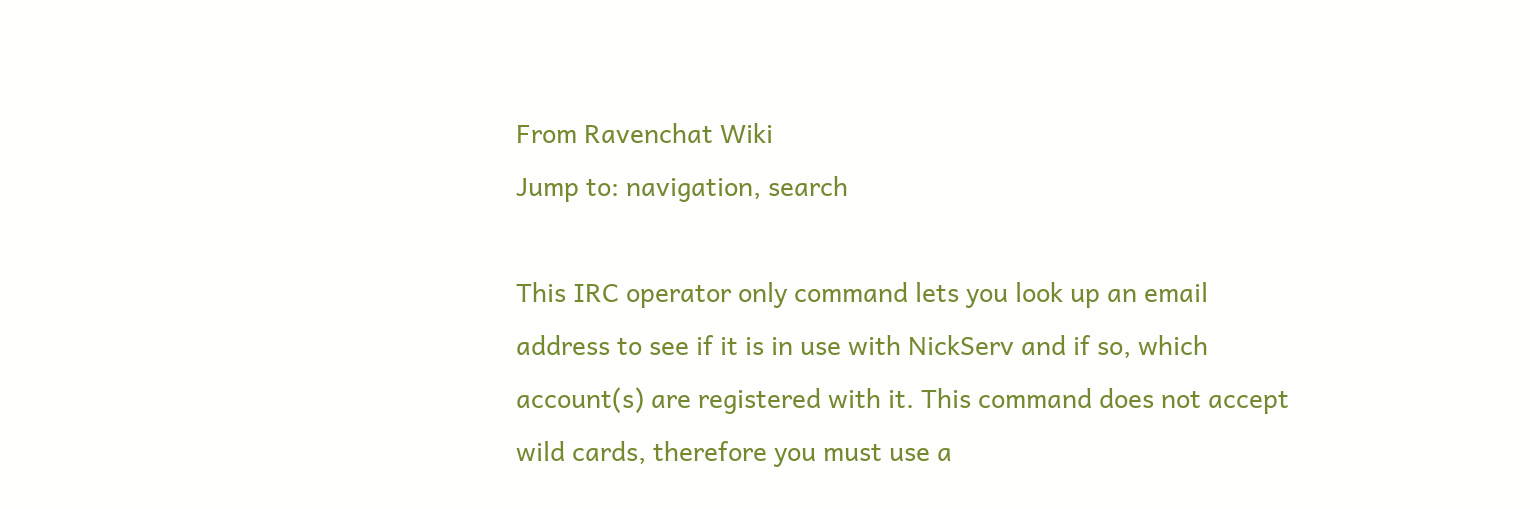From Ravenchat Wiki
Jump to: navigation, search

This IRC operator only command lets you look up an email address to see if it is in use with NickServ and if so, which account(s) are registered with it. This command does not accept wild cards, therefore you must use a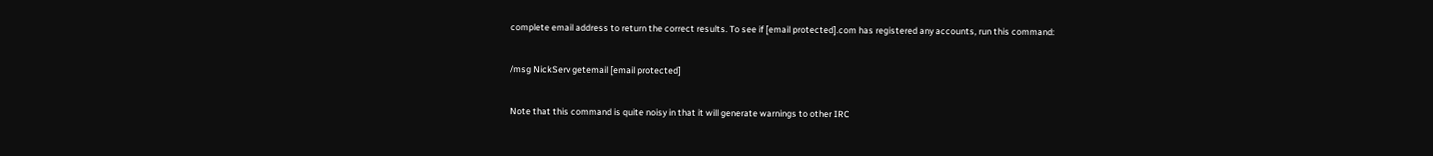complete email address to return the correct results. To see if [email protected].com has registered any accounts, run this command:

/msg NickServ getemail [email protected]

Note that this command is quite noisy in that it will generate warnings to other IRC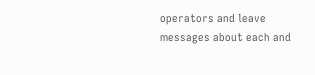operators and leave messages about each and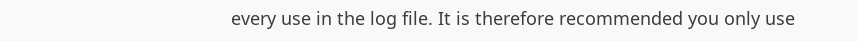every use in the log file. It is therefore recommended you only use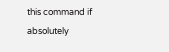this command if absolutely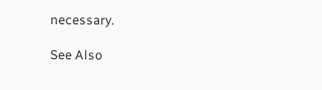necessary.

See Also